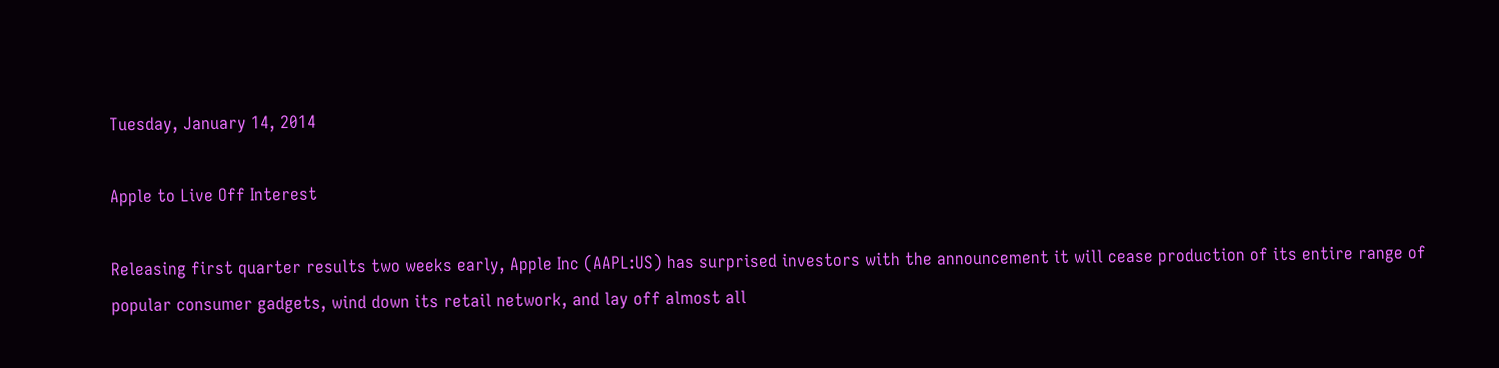Tuesday, January 14, 2014

Apple to Live Off Interest

Releasing first quarter results two weeks early, Apple Inc (AAPL:US) has surprised investors with the announcement it will cease production of its entire range of popular consumer gadgets, wind down its retail network, and lay off almost all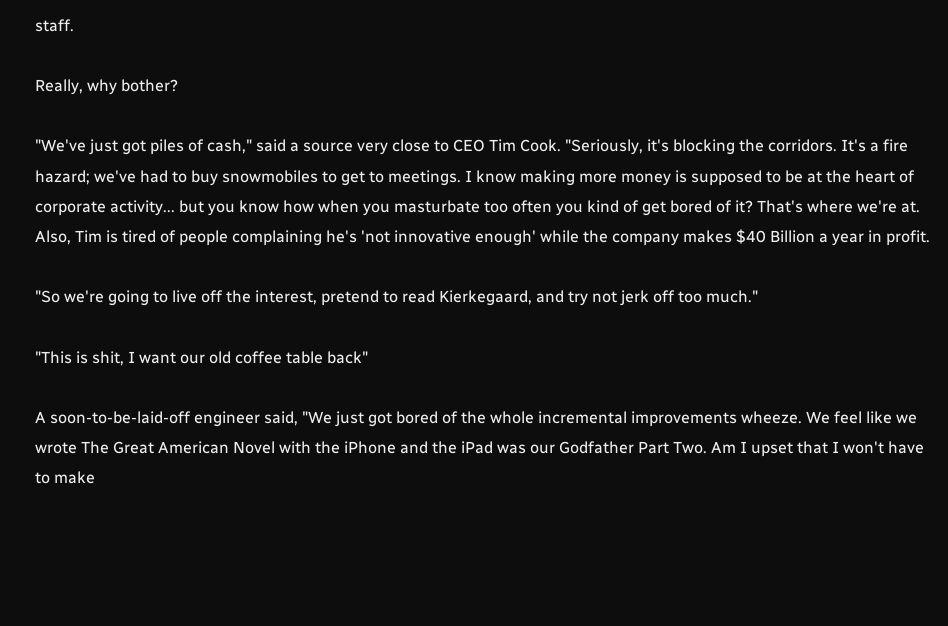staff.

Really, why bother?

"We've just got piles of cash," said a source very close to CEO Tim Cook. "Seriously, it's blocking the corridors. It's a fire hazard; we've had to buy snowmobiles to get to meetings. I know making more money is supposed to be at the heart of corporate activity... but you know how when you masturbate too often you kind of get bored of it? That's where we're at. Also, Tim is tired of people complaining he's 'not innovative enough' while the company makes $40 Billion a year in profit.

"So we're going to live off the interest, pretend to read Kierkegaard, and try not jerk off too much."

"This is shit, I want our old coffee table back"

A soon-to-be-laid-off engineer said, "We just got bored of the whole incremental improvements wheeze. We feel like we wrote The Great American Novel with the iPhone and the iPad was our Godfather Part Two. Am I upset that I won't have to make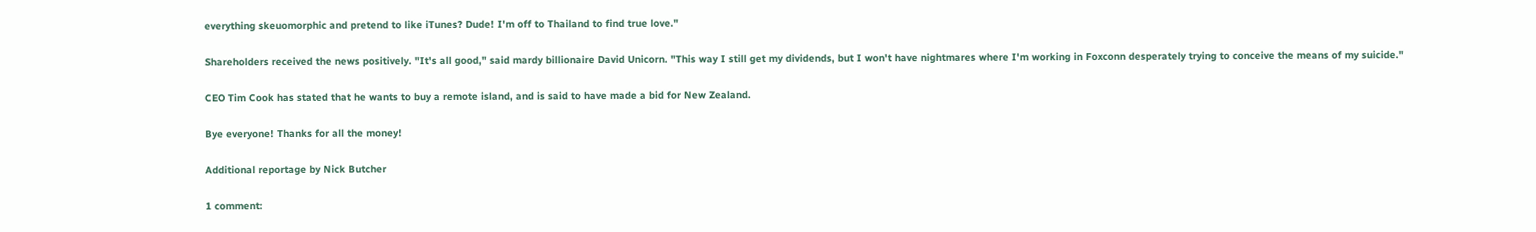everything skeuomorphic and pretend to like iTunes? Dude! I'm off to Thailand to find true love."

Shareholders received the news positively. "It's all good," said mardy billionaire David Unicorn. "This way I still get my dividends, but I won't have nightmares where I'm working in Foxconn desperately trying to conceive the means of my suicide."

CEO Tim Cook has stated that he wants to buy a remote island, and is said to have made a bid for New Zealand.

Bye everyone! Thanks for all the money!

Additional reportage by Nick Butcher

1 comment: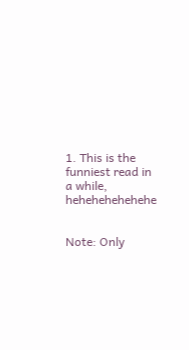1. This is the funniest read in a while, hehehehehehehe


Note: Only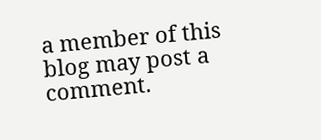a member of this blog may post a comment.